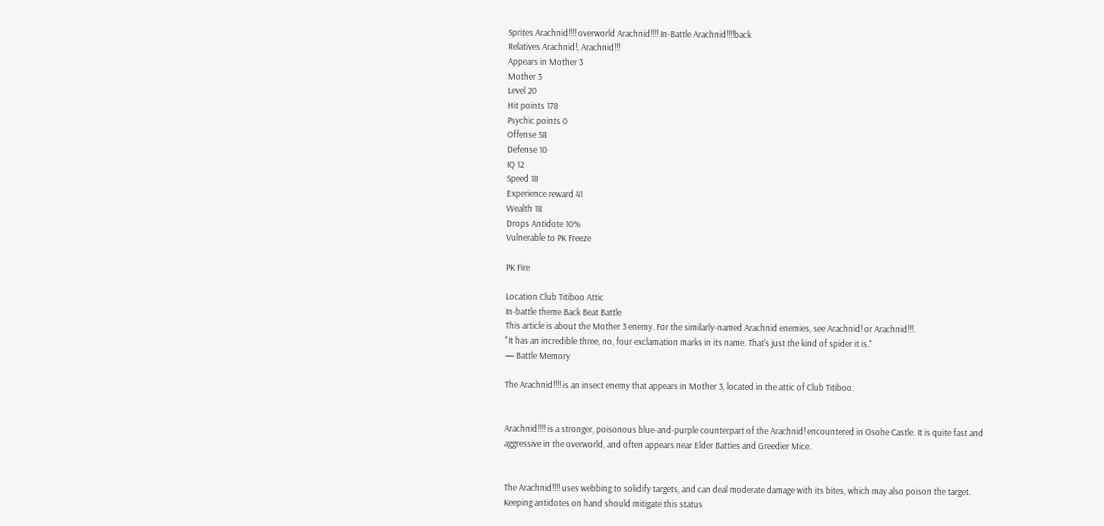Sprites Arachnid!!!! overworld Arachnid!!!! In-Battle Arachnid!!!!back
Relatives Arachnid!, Arachnid!!!
Appears in Mother 3
Mother 3
Level 20
Hit points 178
Psychic points 0
Offense 58
Defense 10
IQ 12
Speed 18
Experience reward 41
Wealth 18
Drops Antidote 10%
Vulnerable to PK Freeze

PK Fire

Location Club Titiboo Attic
In-battle theme Back Beat Battle
This article is about the Mother 3 enemy. For the similarly-named Arachnid enemies, see Arachnid! or Arachnid!!!.
"It has an incredible three, no, four exclamation marks in its name. That's just the kind of spider it is."
— Battle Memory

The Arachnid!!!! is an insect enemy that appears in Mother 3, located in the attic of Club Titiboo.


Arachnid!!!! is a stronger, poisonous blue-and-purple counterpart of the Arachnid! encountered in Osohe Castle. It is quite fast and aggressive in the overworld, and often appears near Elder Batties and Greedier Mice.


The Arachnid!!!! uses webbing to solidify targets, and can deal moderate damage with its bites, which may also poison the target. Keeping antidotes on hand should mitigate this status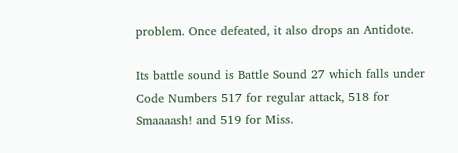problem. Once defeated, it also drops an Antidote.

Its battle sound is Battle Sound 27 which falls under Code Numbers 517 for regular attack, 518 for Smaaaash! and 519 for Miss.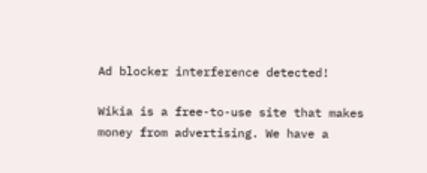Ad blocker interference detected!

Wikia is a free-to-use site that makes money from advertising. We have a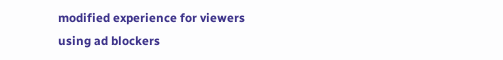modified experience for viewers using ad blockers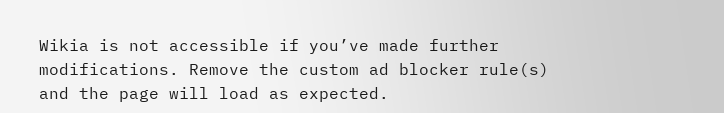Wikia is not accessible if you’ve made further modifications. Remove the custom ad blocker rule(s) and the page will load as expected.